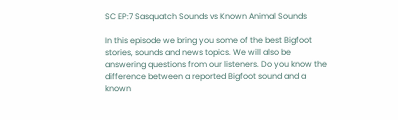SC EP:7 Sasquatch Sounds vs Known Animal Sounds

In this episode we bring you some of the best Bigfoot stories, sounds and news topics. We will also be answering questions from our listeners. Do you know the difference between a reported Bigfoot sound and a known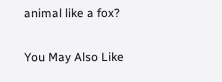animal like a fox?

You May Also Like